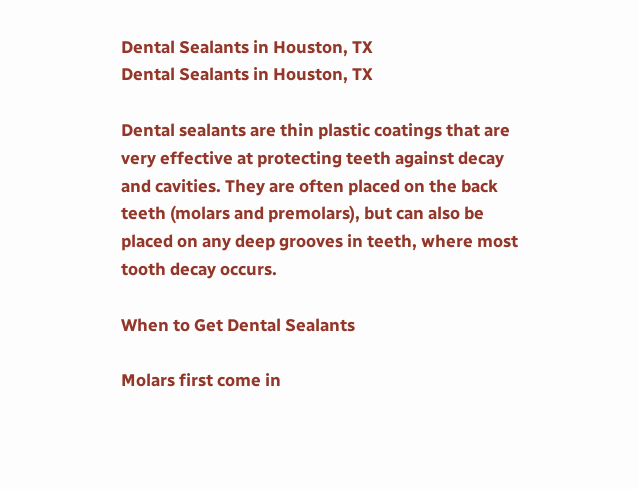Dental Sealants in Houston, TX
Dental Sealants in Houston, TX

Dental sealants are thin plastic coatings that are very effective at protecting teeth against decay and cavities. They are often placed on the back teeth (molars and premolars), but can also be placed on any deep grooves in teeth, where most tooth decay occurs.

When to Get Dental Sealants

Molars first come in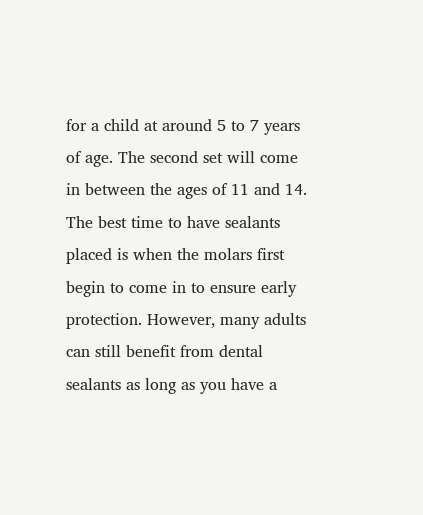for a child at around 5 to 7 years of age. The second set will come in between the ages of 11 and 14. The best time to have sealants placed is when the molars first begin to come in to ensure early protection. However, many adults can still benefit from dental sealants as long as you have a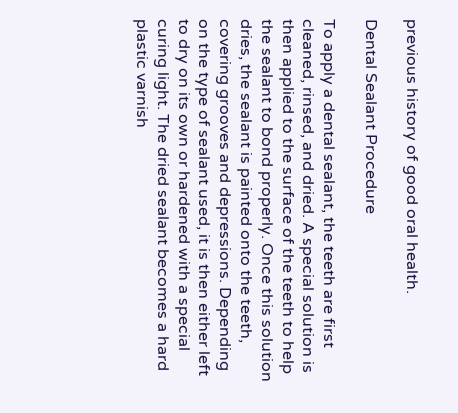previous history of good oral health.

Dental Sealant Procedure

To apply a dental sealant, the teeth are first cleaned, rinsed, and dried. A special solution is then applied to the surface of the teeth to help the sealant to bond properly. Once this solution dries, the sealant is painted onto the teeth, covering grooves and depressions. Depending on the type of sealant used, it is then either left to dry on its own or hardened with a special curing light. The dried sealant becomes a hard plastic varnish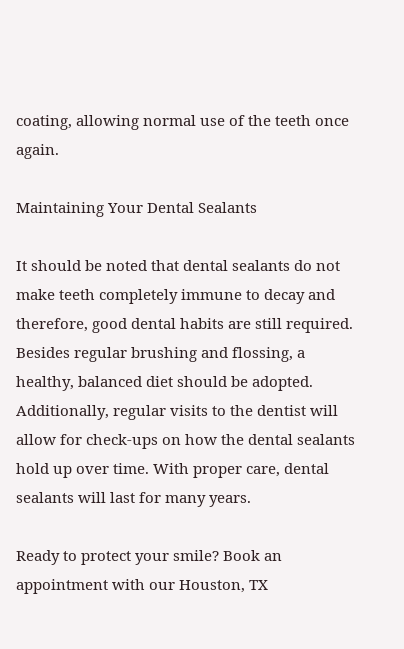coating, allowing normal use of the teeth once again.

Maintaining Your Dental Sealants

It should be noted that dental sealants do not make teeth completely immune to decay and therefore, good dental habits are still required. Besides regular brushing and flossing, a healthy, balanced diet should be adopted. Additionally, regular visits to the dentist will allow for check-ups on how the dental sealants hold up over time. With proper care, dental sealants will last for many years.

Ready to protect your smile? Book an appointment with our Houston, TX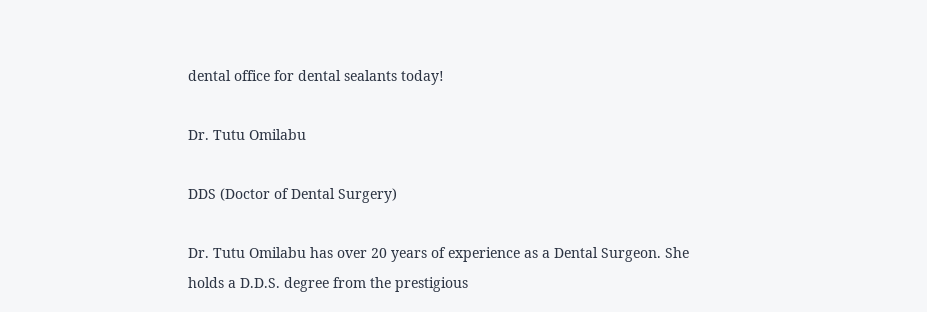dental office for dental sealants today!

Dr. Tutu Omilabu

DDS (Doctor of Dental Surgery)

Dr. Tutu Omilabu has over 20 years of experience as a Dental Surgeon. She holds a D.D.S. degree from the prestigious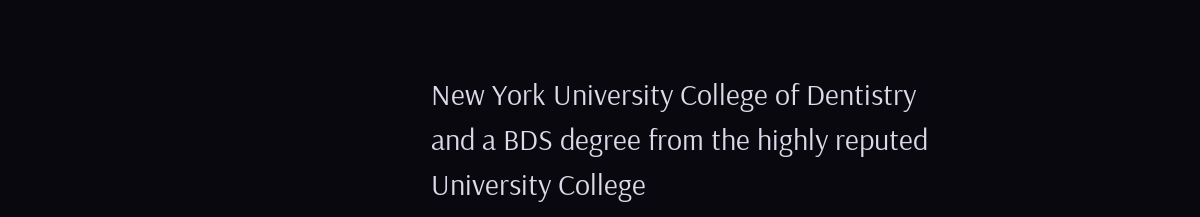New York University College of Dentistry and a BDS degree from the highly reputed University College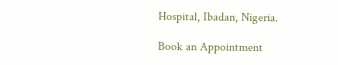Hospital, Ibadan, Nigeria.

Book an Appointment